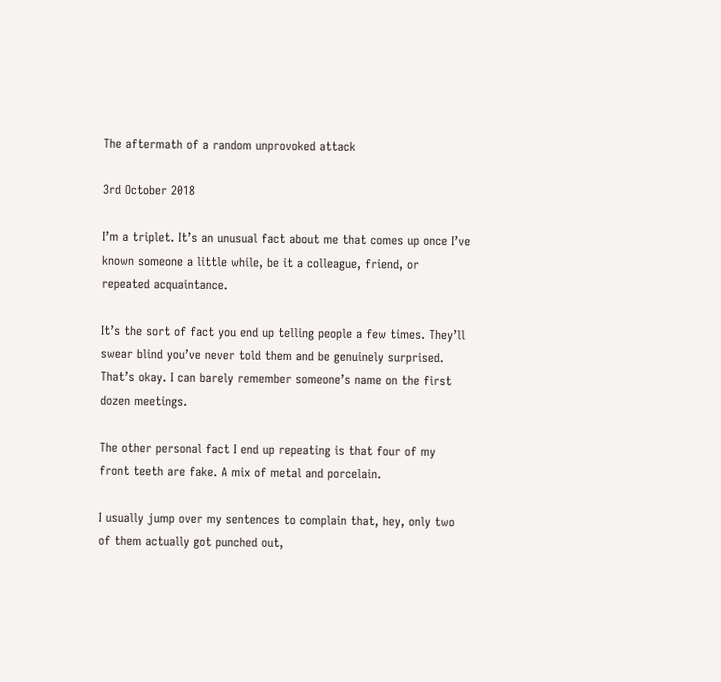The aftermath of a random unprovoked attack

3rd October 2018

I’m a triplet. It’s an unusual fact about me that comes up once I’ve known someone a little while, be it a colleague, friend, or repeated acquaintance.

It’s the sort of fact you end up telling people a few times. They’ll swear blind you’ve never told them and be genuinely surprised. That’s okay. I can barely remember someone’s name on the first dozen meetings.

The other personal fact I end up repeating is that four of my front teeth are fake. A mix of metal and porcelain.

I usually jump over my sentences to complain that, hey, only two of them actually got punched out,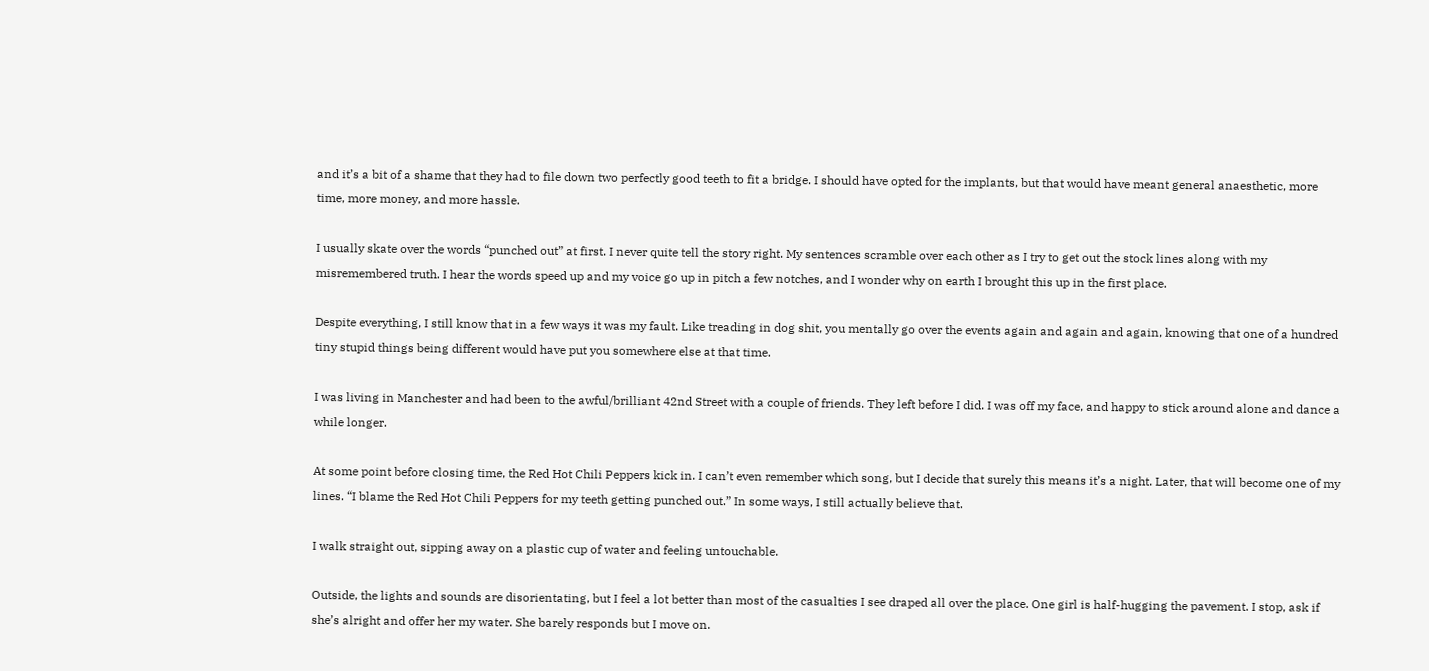and it’s a bit of a shame that they had to file down two perfectly good teeth to fit a bridge. I should have opted for the implants, but that would have meant general anaesthetic, more time, more money, and more hassle.

I usually skate over the words “punched out” at first. I never quite tell the story right. My sentences scramble over each other as I try to get out the stock lines along with my misremembered truth. I hear the words speed up and my voice go up in pitch a few notches, and I wonder why on earth I brought this up in the first place.

Despite everything, I still know that in a few ways it was my fault. Like treading in dog shit, you mentally go over the events again and again and again, knowing that one of a hundred tiny stupid things being different would have put you somewhere else at that time.

I was living in Manchester and had been to the awful/brilliant 42nd Street with a couple of friends. They left before I did. I was off my face, and happy to stick around alone and dance a while longer.

At some point before closing time, the Red Hot Chili Peppers kick in. I can’t even remember which song, but I decide that surely this means it’s a night. Later, that will become one of my lines. “I blame the Red Hot Chili Peppers for my teeth getting punched out.” In some ways, I still actually believe that.

I walk straight out, sipping away on a plastic cup of water and feeling untouchable.

Outside, the lights and sounds are disorientating, but I feel a lot better than most of the casualties I see draped all over the place. One girl is half-hugging the pavement. I stop, ask if she’s alright and offer her my water. She barely responds but I move on.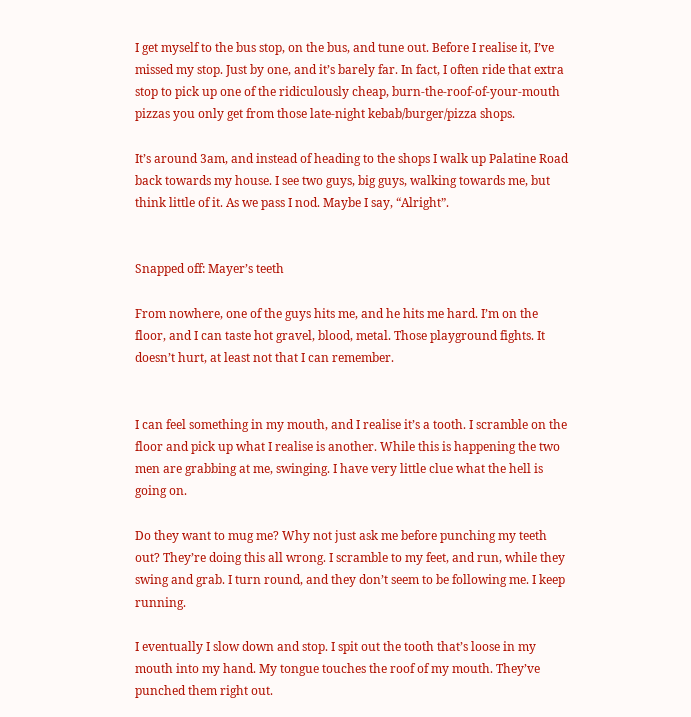I get myself to the bus stop, on the bus, and tune out. Before I realise it, I’ve missed my stop. Just by one, and it’s barely far. In fact, I often ride that extra stop to pick up one of the ridiculously cheap, burn-the-roof-of-your-mouth pizzas you only get from those late-night kebab/burger/pizza shops.

It’s around 3am, and instead of heading to the shops I walk up Palatine Road back towards my house. I see two guys, big guys, walking towards me, but think little of it. As we pass I nod. Maybe I say, “Alright”.


Snapped off: Mayer’s teeth

From nowhere, one of the guys hits me, and he hits me hard. I’m on the floor, and I can taste hot gravel, blood, metal. Those playground fights. It doesn’t hurt, at least not that I can remember.


I can feel something in my mouth, and I realise it’s a tooth. I scramble on the floor and pick up what I realise is another. While this is happening the two men are grabbing at me, swinging. I have very little clue what the hell is going on.

Do they want to mug me? Why not just ask me before punching my teeth out? They’re doing this all wrong. I scramble to my feet, and run, while they swing and grab. I turn round, and they don’t seem to be following me. I keep running.

I eventually I slow down and stop. I spit out the tooth that’s loose in my mouth into my hand. My tongue touches the roof of my mouth. They’ve punched them right out.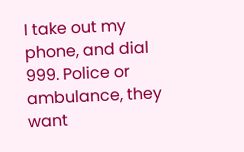I take out my phone, and dial 999. Police or ambulance, they want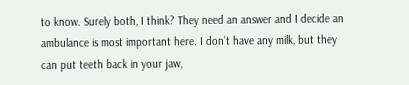to know. Surely both, I think? They need an answer and I decide an ambulance is most important here. I don’t have any milk, but they can put teeth back in your jaw,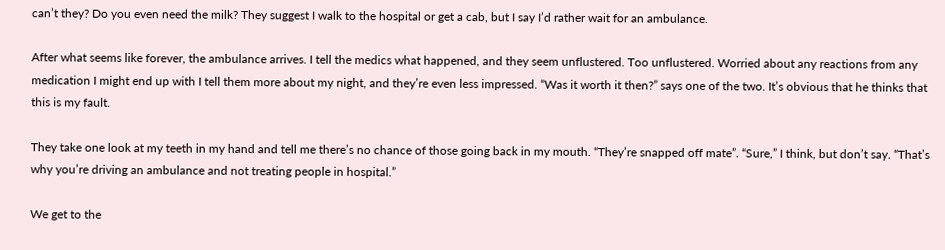can’t they? Do you even need the milk? They suggest I walk to the hospital or get a cab, but I say I’d rather wait for an ambulance.

After what seems like forever, the ambulance arrives. I tell the medics what happened, and they seem unflustered. Too unflustered. Worried about any reactions from any medication I might end up with I tell them more about my night, and they’re even less impressed. “Was it worth it then?” says one of the two. It’s obvious that he thinks that this is my fault.

They take one look at my teeth in my hand and tell me there’s no chance of those going back in my mouth. “They’re snapped off mate”. “Sure,” I think, but don’t say. “That’s why you’re driving an ambulance and not treating people in hospital.”

We get to the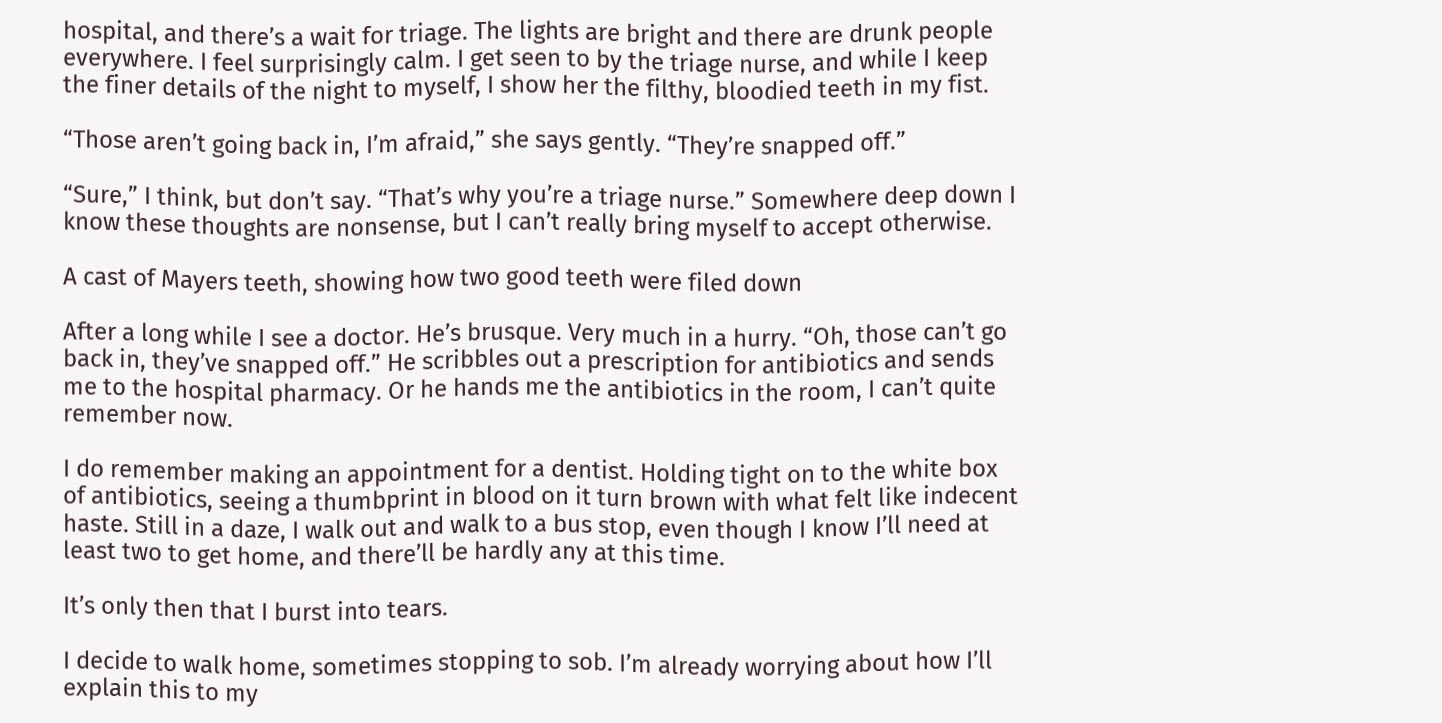hospital, and there’s a wait for triage. The lights are bright and there are drunk people everywhere. I feel surprisingly calm. I get seen to by the triage nurse, and while I keep the finer details of the night to myself, I show her the filthy, bloodied teeth in my fist.

“Those aren’t going back in, I’m afraid,” she says gently. “They’re snapped off.”

“Sure,” I think, but don’t say. “That’s why you’re a triage nurse.” Somewhere deep down I know these thoughts are nonsense, but I can’t really bring myself to accept otherwise.

A cast of Mayers teeth, showing how two good teeth were filed down

After a long while I see a doctor. He’s brusque. Very much in a hurry. “Oh, those can’t go back in, they’ve snapped off.” He scribbles out a prescription for antibiotics and sends me to the hospital pharmacy. Or he hands me the antibiotics in the room, I can’t quite remember now.

I do remember making an appointment for a dentist. Holding tight on to the white box of antibiotics, seeing a thumbprint in blood on it turn brown with what felt like indecent haste. Still in a daze, I walk out and walk to a bus stop, even though I know I’ll need at least two to get home, and there’ll be hardly any at this time.

It’s only then that I burst into tears.

I decide to walk home, sometimes stopping to sob. I’m already worrying about how I’ll explain this to my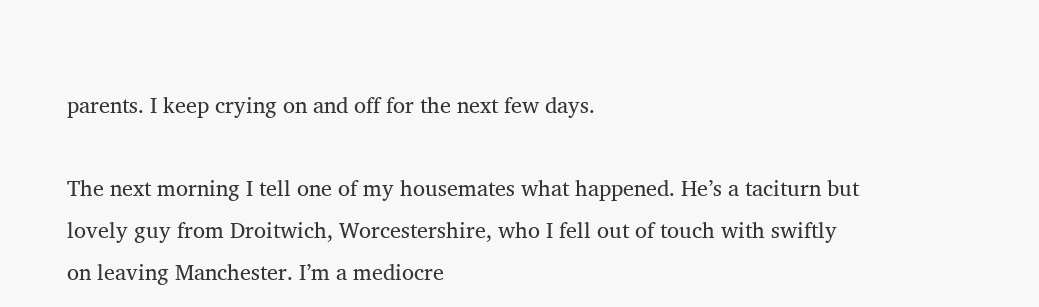parents. I keep crying on and off for the next few days.

The next morning I tell one of my housemates what happened. He’s a taciturn but lovely guy from Droitwich, Worcestershire, who I fell out of touch with swiftly on leaving Manchester. I’m a mediocre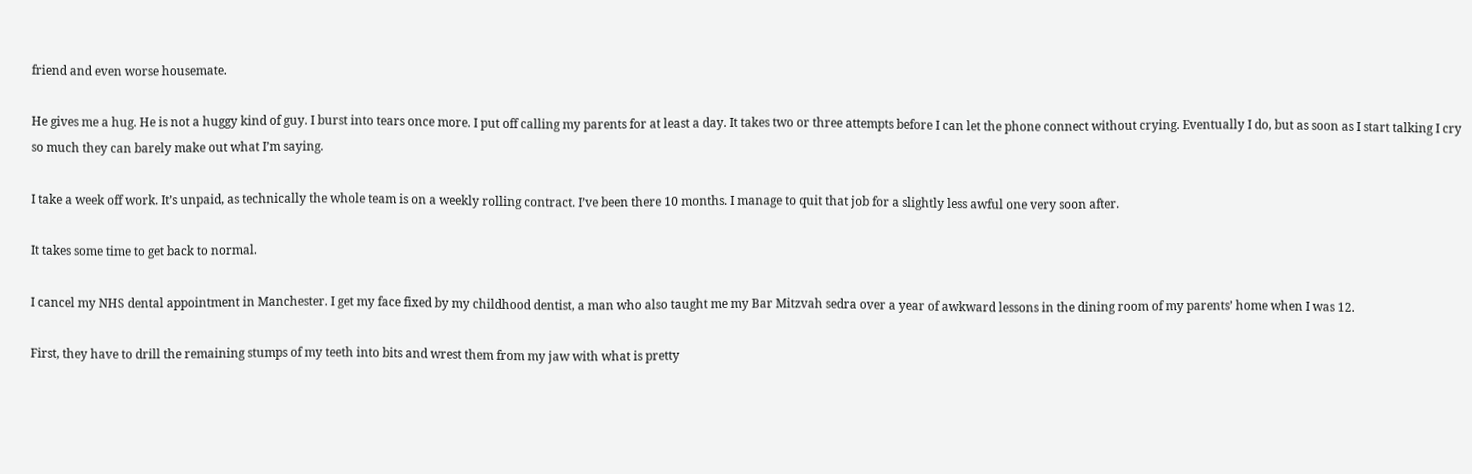friend and even worse housemate.

He gives me a hug. He is not a huggy kind of guy. I burst into tears once more. I put off calling my parents for at least a day. It takes two or three attempts before I can let the phone connect without crying. Eventually I do, but as soon as I start talking I cry so much they can barely make out what I’m saying.

I take a week off work. It’s unpaid, as technically the whole team is on a weekly rolling contract. I’ve been there 10 months. I manage to quit that job for a slightly less awful one very soon after.

It takes some time to get back to normal.

I cancel my NHS dental appointment in Manchester. I get my face fixed by my childhood dentist, a man who also taught me my Bar Mitzvah sedra over a year of awkward lessons in the dining room of my parents’ home when I was 12.

First, they have to drill the remaining stumps of my teeth into bits and wrest them from my jaw with what is pretty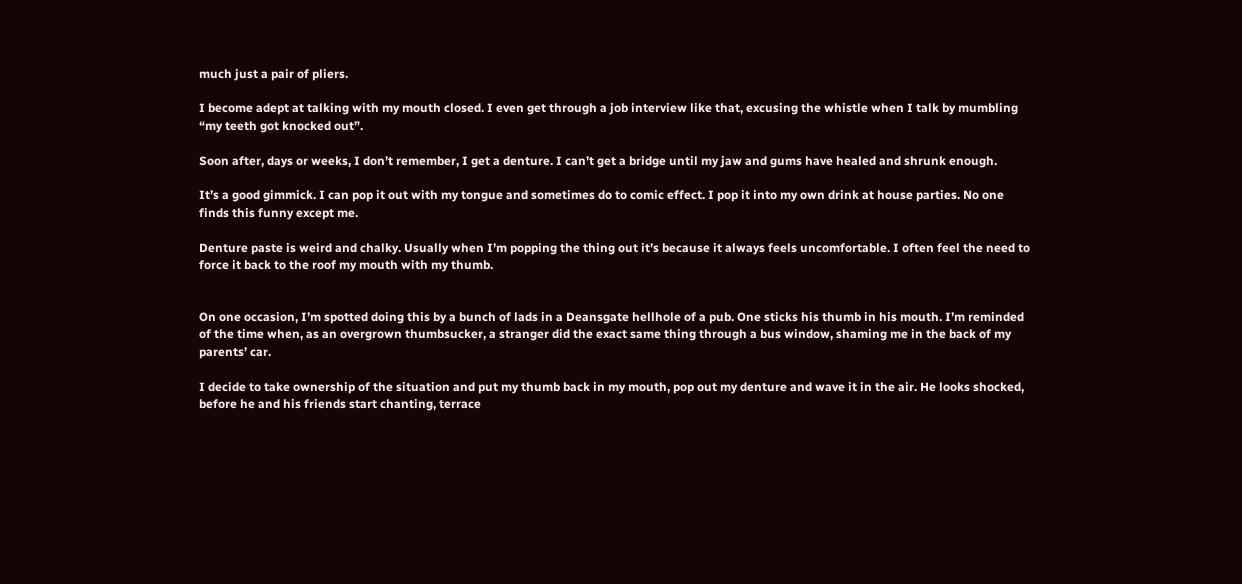much just a pair of pliers.

I become adept at talking with my mouth closed. I even get through a job interview like that, excusing the whistle when I talk by mumbling “my teeth got knocked out”.

Soon after, days or weeks, I don’t remember, I get a denture. I can’t get a bridge until my jaw and gums have healed and shrunk enough.

It’s a good gimmick. I can pop it out with my tongue and sometimes do to comic effect. I pop it into my own drink at house parties. No one finds this funny except me.

Denture paste is weird and chalky. Usually when I’m popping the thing out it’s because it always feels uncomfortable. I often feel the need to force it back to the roof my mouth with my thumb.


On one occasion, I’m spotted doing this by a bunch of lads in a Deansgate hellhole of a pub. One sticks his thumb in his mouth. I’m reminded of the time when, as an overgrown thumbsucker, a stranger did the exact same thing through a bus window, shaming me in the back of my parents’ car.

I decide to take ownership of the situation and put my thumb back in my mouth, pop out my denture and wave it in the air. He looks shocked, before he and his friends start chanting, terrace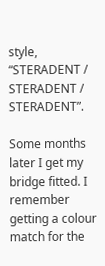style, “STERADENT / STERADENT / STERADENT”.

Some months later I get my bridge fitted. I remember getting a colour match for the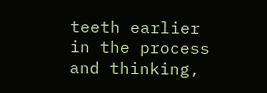teeth earlier in the process and thinking,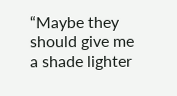“Maybe they should give me a shade lighter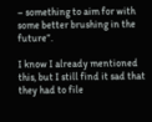– something to aim for with some better brushing in the future”.

I know I already mentioned this, but I still find it sad that they had to file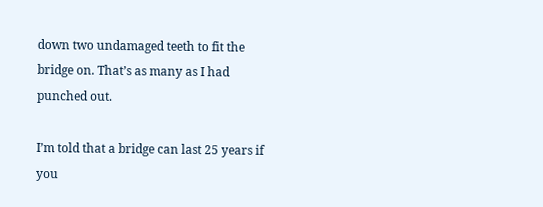down two undamaged teeth to fit the bridge on. That’s as many as I had punched out.

I’m told that a bridge can last 25 years if you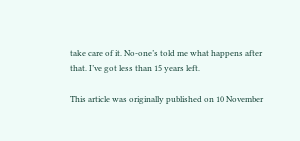take care of it. No-one’s told me what happens after that. I’ve got less than 15 years left.

This article was originally published on 10 November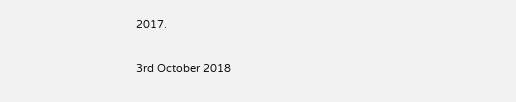2017.

3rd October 2018